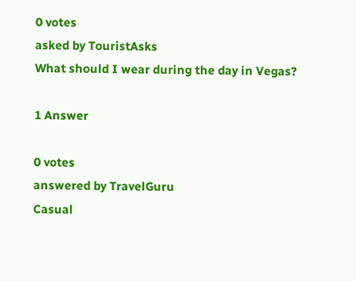0 votes
asked by TouristAsks
What should I wear during the day in Vegas?

1 Answer

0 votes
answered by TravelGuru
Casual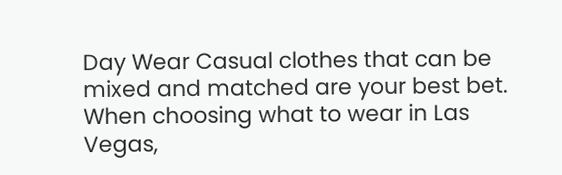Day Wear Casual clothes that can be mixed and matched are your best bet. When choosing what to wear in Las Vegas,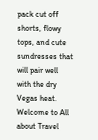pack cut off shorts, flowy tops, and cute sundresses that will pair well with the dry Vegas heat.
Welcome to All about Travel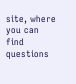site, where you can find questions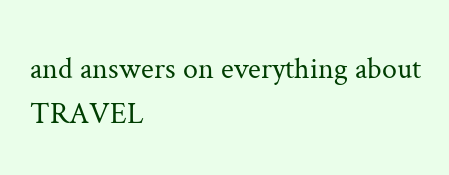and answers on everything about TRAVEL